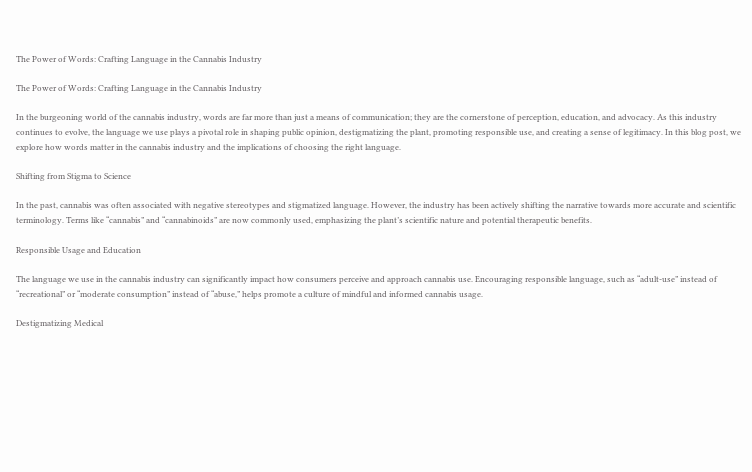The Power of Words: Crafting Language in the Cannabis Industry

The Power of Words: Crafting Language in the Cannabis Industry

In the burgeoning world of the cannabis industry, words are far more than just a means of communication; they are the cornerstone of perception, education, and advocacy. As this industry continues to evolve, the language we use plays a pivotal role in shaping public opinion, destigmatizing the plant, promoting responsible use, and creating a sense of legitimacy. In this blog post, we explore how words matter in the cannabis industry and the implications of choosing the right language.

Shifting from Stigma to Science

In the past, cannabis was often associated with negative stereotypes and stigmatized language. However, the industry has been actively shifting the narrative towards more accurate and scientific terminology. Terms like “cannabis” and “cannabinoids” are now commonly used, emphasizing the plant’s scientific nature and potential therapeutic benefits.

Responsible Usage and Education

The language we use in the cannabis industry can significantly impact how consumers perceive and approach cannabis use. Encouraging responsible language, such as “adult-use” instead of “recreational” or “moderate consumption” instead of “abuse,” helps promote a culture of mindful and informed cannabis usage.

Destigmatizing Medical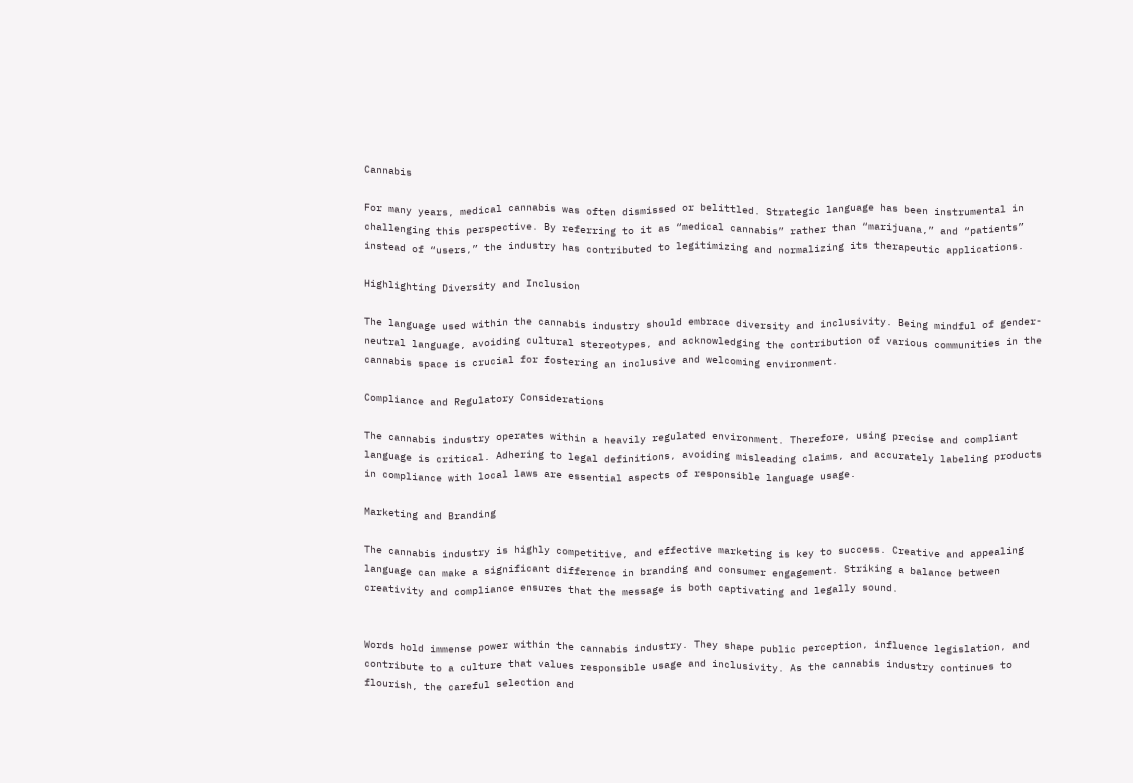Cannabis

For many years, medical cannabis was often dismissed or belittled. Strategic language has been instrumental in challenging this perspective. By referring to it as “medical cannabis” rather than “marijuana,” and “patients” instead of “users,” the industry has contributed to legitimizing and normalizing its therapeutic applications.

Highlighting Diversity and Inclusion

The language used within the cannabis industry should embrace diversity and inclusivity. Being mindful of gender-neutral language, avoiding cultural stereotypes, and acknowledging the contribution of various communities in the cannabis space is crucial for fostering an inclusive and welcoming environment.

Compliance and Regulatory Considerations

The cannabis industry operates within a heavily regulated environment. Therefore, using precise and compliant language is critical. Adhering to legal definitions, avoiding misleading claims, and accurately labeling products in compliance with local laws are essential aspects of responsible language usage.

Marketing and Branding

The cannabis industry is highly competitive, and effective marketing is key to success. Creative and appealing language can make a significant difference in branding and consumer engagement. Striking a balance between creativity and compliance ensures that the message is both captivating and legally sound.


Words hold immense power within the cannabis industry. They shape public perception, influence legislation, and contribute to a culture that values responsible usage and inclusivity. As the cannabis industry continues to flourish, the careful selection and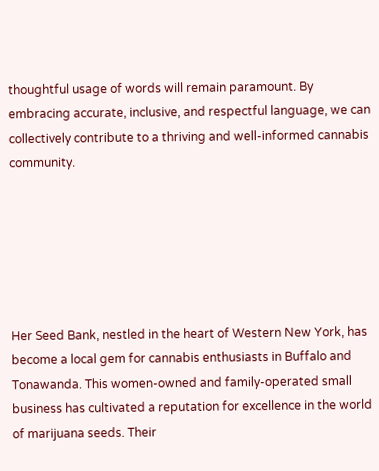thoughtful usage of words will remain paramount. By embracing accurate, inclusive, and respectful language, we can collectively contribute to a thriving and well-informed cannabis community.






Her Seed Bank, nestled in the heart of Western New York, has become a local gem for cannabis enthusiasts in Buffalo and Tonawanda. This women-owned and family-operated small business has cultivated a reputation for excellence in the world of marijuana seeds. Their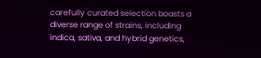carefully curated selection boasts a diverse range of strains, including indica, sativa, and hybrid genetics,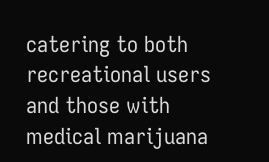catering to both recreational users and those with medical marijuana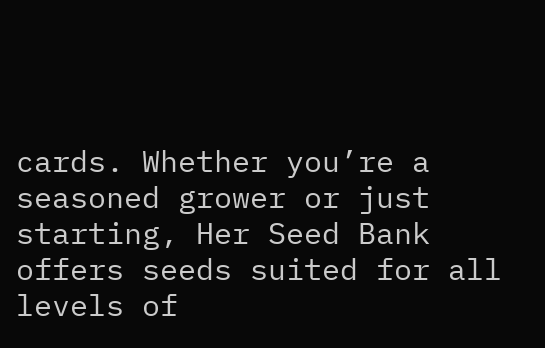cards. Whether you’re a seasoned grower or just starting, Her Seed Bank offers seeds suited for all levels of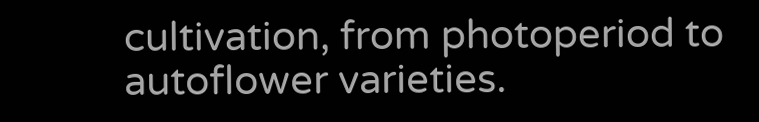cultivation, from photoperiod to autoflower varieties.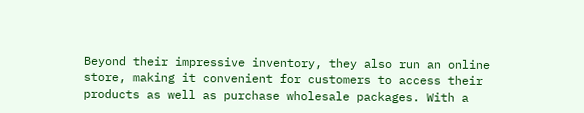Beyond their impressive inventory, they also run an online store, making it convenient for customers to access their products as well as purchase wholesale packages. With a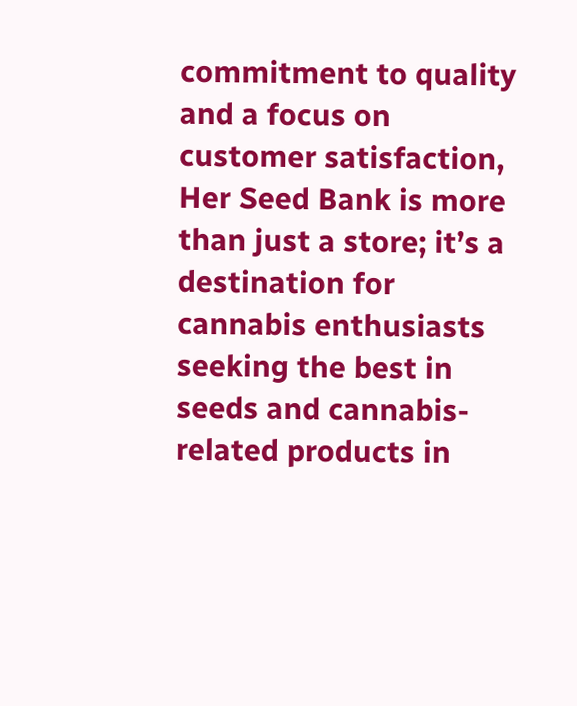commitment to quality and a focus on customer satisfaction, Her Seed Bank is more than just a store; it’s a destination for cannabis enthusiasts seeking the best in seeds and cannabis-related products in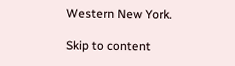Western New York.

Skip to content